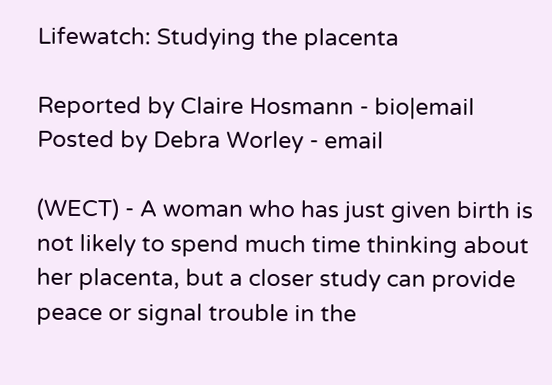Lifewatch: Studying the placenta

Reported by Claire Hosmann - bio|email
Posted by Debra Worley - email

(WECT) - A woman who has just given birth is not likely to spend much time thinking about her placenta, but a closer study can provide peace or signal trouble in the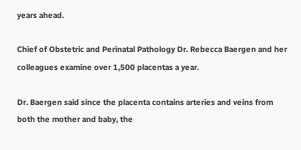years ahead.

Chief of Obstetric and Perinatal Pathology Dr. Rebecca Baergen and her colleagues examine over 1,500 placentas a year.

Dr. Baergen said since the placenta contains arteries and veins from both the mother and baby, the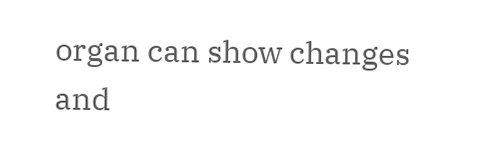organ can show changes and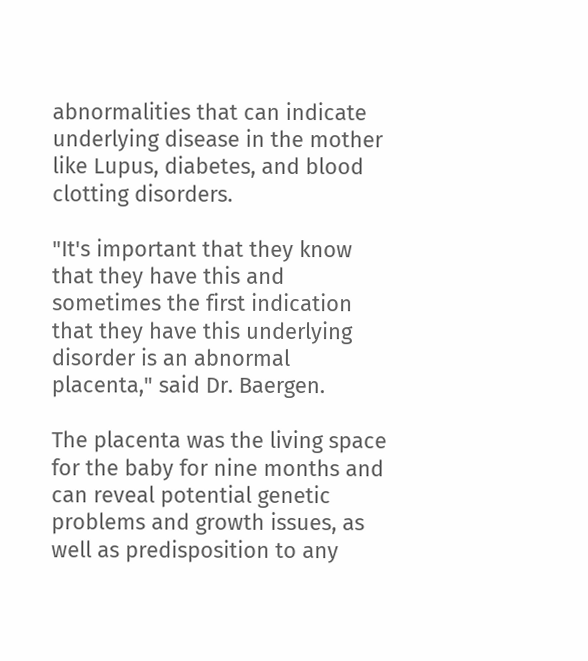abnormalities that can indicate underlying disease in the mother like Lupus, diabetes, and blood clotting disorders.

"It's important that they know that they have this and sometimes the first indication that they have this underlying disorder is an abnormal placenta," said Dr. Baergen.

The placenta was the living space for the baby for nine months and can reveal potential genetic problems and growth issues, as well as predisposition to any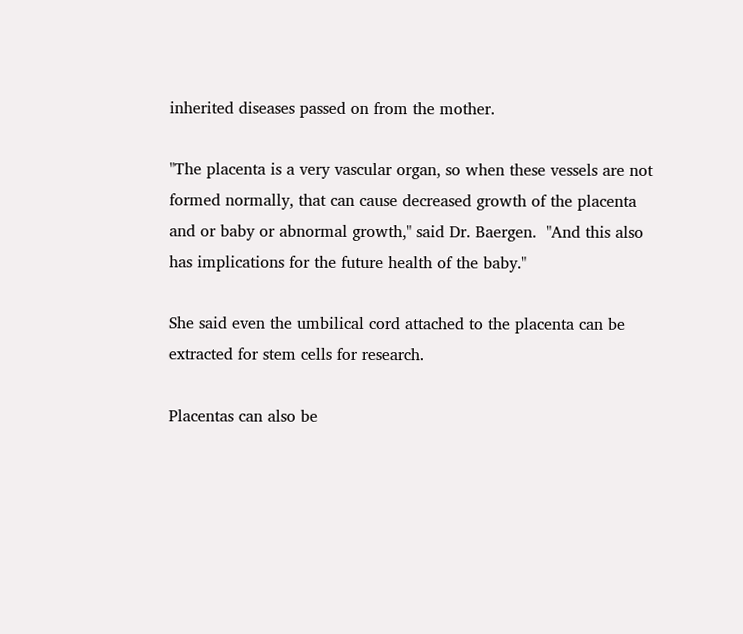inherited diseases passed on from the mother.

"The placenta is a very vascular organ, so when these vessels are not formed normally, that can cause decreased growth of the placenta and or baby or abnormal growth," said Dr. Baergen.  "And this also has implications for the future health of the baby."

She said even the umbilical cord attached to the placenta can be extracted for stem cells for research.

Placentas can also be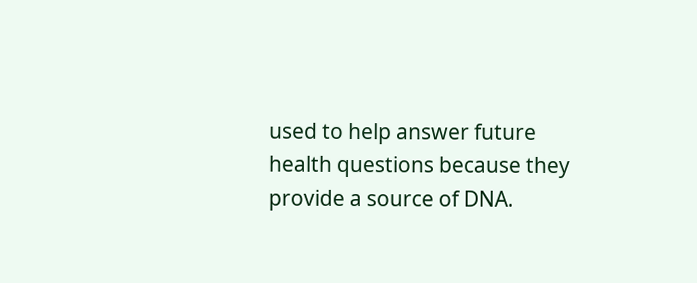used to help answer future health questions because they provide a source of DNA.